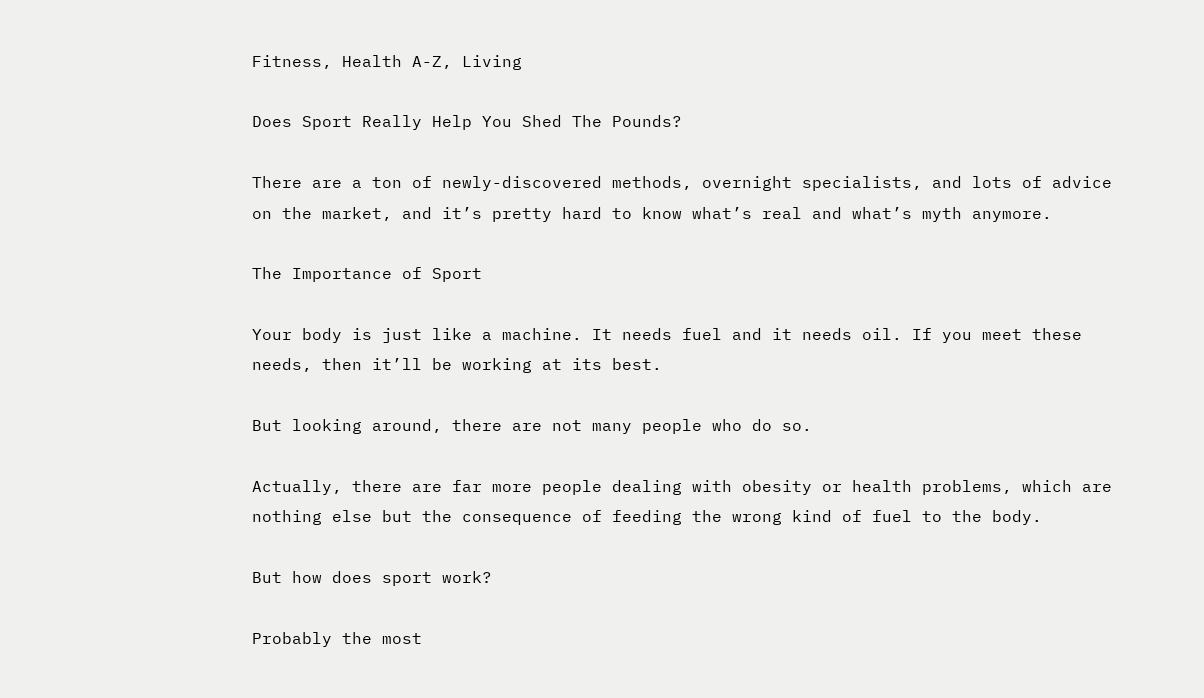Fitness, Health A-Z, Living

Does Sport Really Help You Shed The Pounds?

There are a ton of newly-discovered methods, overnight specialists, and lots of advice on the market, and it’s pretty hard to know what’s real and what’s myth anymore.

The Importance of Sport

Your body is just like a machine. It needs fuel and it needs oil. If you meet these needs, then it’ll be working at its best.

But looking around, there are not many people who do so.

Actually, there are far more people dealing with obesity or health problems, which are nothing else but the consequence of feeding the wrong kind of fuel to the body.

But how does sport work?

Probably the most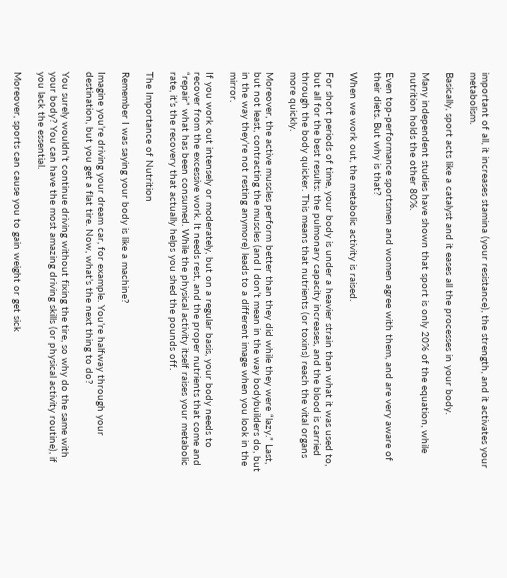important of all, it increases stamina (your resistance), the strength, and it activates your metabolism.

Basically, sport acts like a catalyst and it eases all the processes in your body.

Many independent studies have shown that sport is only 20% of the equation, while nutrition holds the other 80%.

Even top-performance sportsmen and women agree with them, and are very aware of their diets. But why is that?

When we work out, the metabolic activity is raised.

For short periods of time, your body is under a heavier strain than what it was used to, but all for the best results: the pulmonary capacity increases, and the blood is carried through the body quicker. This means that nutrients (or toxins) reach the vital organs more quickly.

Moreover, the active muscles perform better than they did while they were “lazy.” Last, but not least, contracting the muscles (and I don’t mean in the way bodybuilders do, but in the way they’re not resting anymore) leads to a different image when you look in the mirror.

If you work out intensely or moderately, but on a regular basis, your body needs to recover from the excessive work. It needs rest, and the proper nutrients that come and “repair” what has been consumed. While the physical activity itself raises your metabolic rate, it’s the recovery that actually helps you shed the pounds off.

The Importance of Nutrition

Remember I was saying your body is like a machine?

Imagine you’re driving your dream car, for example. You’re halfway through your destination, but you get a flat tire. Now, what’s the next thing to do?

You surely wouldn’t continue driving without fixing the tire, so why do the same with your body? You can have the most amazing driving skills (or physical activity routine), if you lack the essential.

Moreover, sports can cause you to gain weight or get sick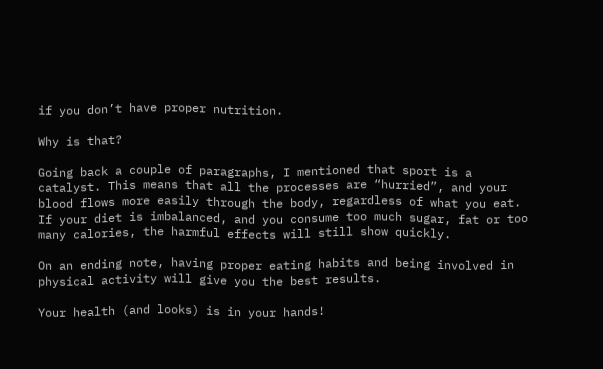if you don’t have proper nutrition.

Why is that?

Going back a couple of paragraphs, I mentioned that sport is a catalyst. This means that all the processes are “hurried”, and your blood flows more easily through the body, regardless of what you eat. If your diet is imbalanced, and you consume too much sugar, fat or too many calories, the harmful effects will still show quickly.

On an ending note, having proper eating habits and being involved in physical activity will give you the best results.

Your health (and looks) is in your hands!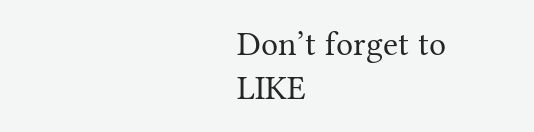Don’t forget to LIKE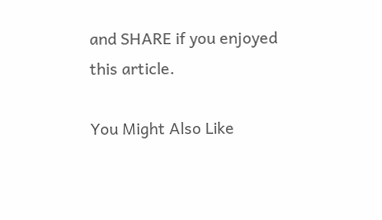and SHARE if you enjoyed this article.

You Might Also Like